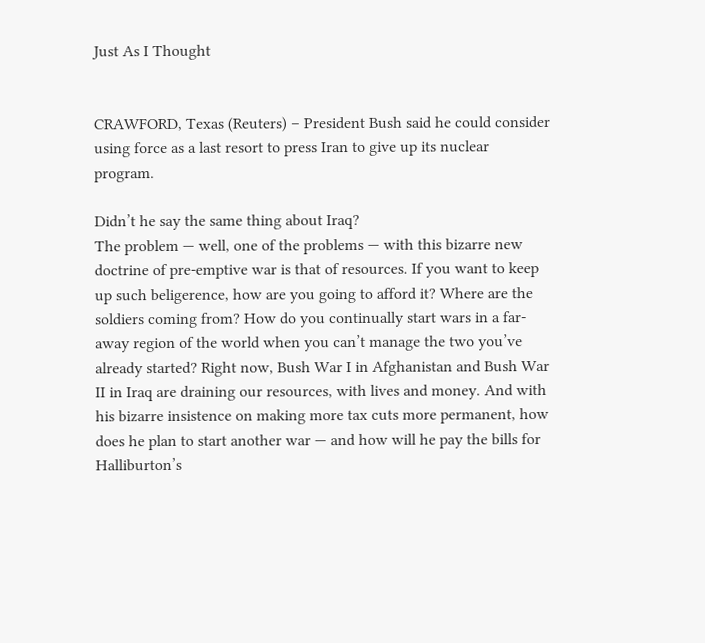Just As I Thought


CRAWFORD, Texas (Reuters) – President Bush said he could consider using force as a last resort to press Iran to give up its nuclear program.

Didn’t he say the same thing about Iraq?
The problem — well, one of the problems — with this bizarre new doctrine of pre-emptive war is that of resources. If you want to keep up such beligerence, how are you going to afford it? Where are the soldiers coming from? How do you continually start wars in a far-away region of the world when you can’t manage the two you’ve already started? Right now, Bush War I in Afghanistan and Bush War II in Iraq are draining our resources, with lives and money. And with his bizarre insistence on making more tax cuts more permanent, how does he plan to start another war — and how will he pay the bills for Halliburton’s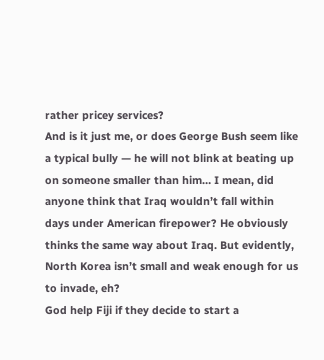rather pricey services?
And is it just me, or does George Bush seem like a typical bully — he will not blink at beating up on someone smaller than him… I mean, did anyone think that Iraq wouldn’t fall within days under American firepower? He obviously thinks the same way about Iraq. But evidently, North Korea isn’t small and weak enough for us to invade, eh?
God help Fiji if they decide to start a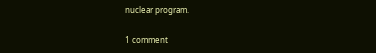nuclear program.

1 comment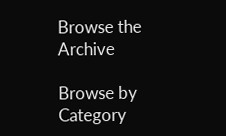Browse the Archive

Browse by Category